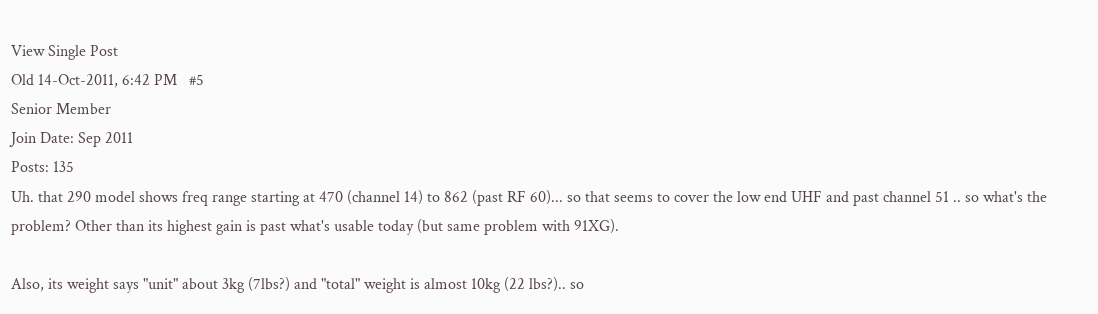View Single Post
Old 14-Oct-2011, 6:42 PM   #5
Senior Member
Join Date: Sep 2011
Posts: 135
Uh. that 290 model shows freq range starting at 470 (channel 14) to 862 (past RF 60)... so that seems to cover the low end UHF and past channel 51 .. so what's the problem? Other than its highest gain is past what's usable today (but same problem with 91XG).

Also, its weight says "unit" about 3kg (7lbs?) and "total" weight is almost 10kg (22 lbs?).. so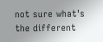not sure what's the different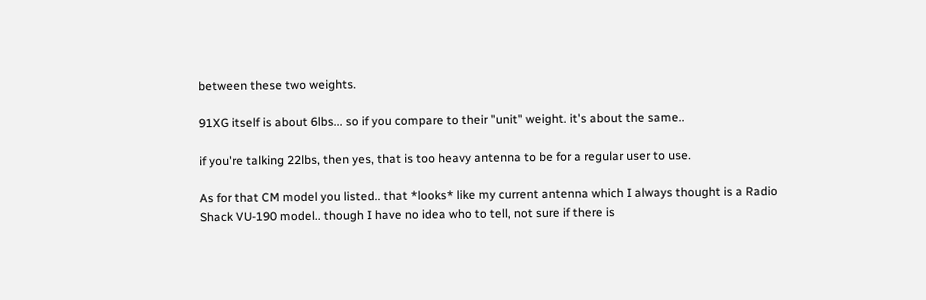between these two weights.

91XG itself is about 6lbs... so if you compare to their "unit" weight. it's about the same..

if you're talking 22lbs, then yes, that is too heavy antenna to be for a regular user to use.

As for that CM model you listed.. that *looks* like my current antenna which I always thought is a Radio Shack VU-190 model.. though I have no idea who to tell, not sure if there is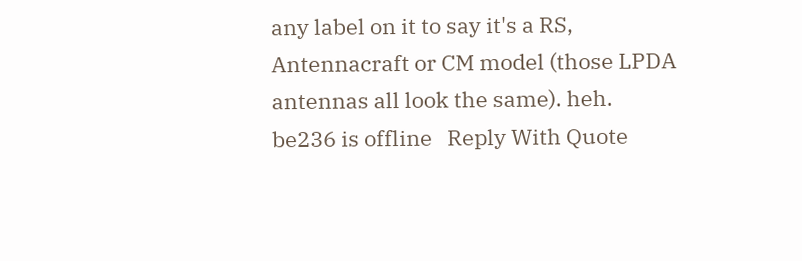any label on it to say it's a RS, Antennacraft or CM model (those LPDA antennas all look the same). heh.
be236 is offline   Reply With Quote